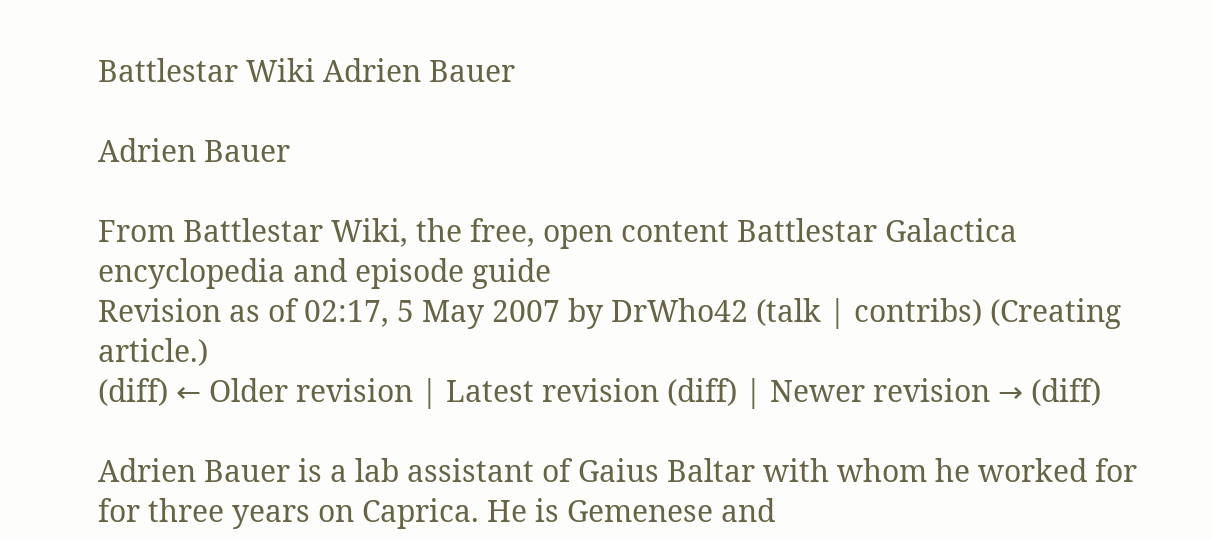Battlestar Wiki Adrien Bauer

Adrien Bauer

From Battlestar Wiki, the free, open content Battlestar Galactica encyclopedia and episode guide
Revision as of 02:17, 5 May 2007 by DrWho42 (talk | contribs) (Creating article.)
(diff) ← Older revision | Latest revision (diff) | Newer revision → (diff)

Adrien Bauer is a lab assistant of Gaius Baltar with whom he worked for for three years on Caprica. He is Gemenese and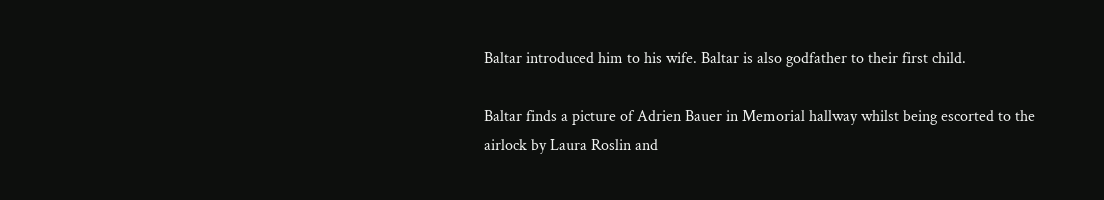Baltar introduced him to his wife. Baltar is also godfather to their first child.

Baltar finds a picture of Adrien Bauer in Memorial hallway whilst being escorted to the airlock by Laura Roslin and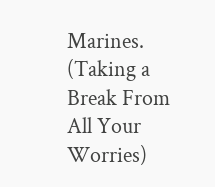Marines. (Taking a Break From All Your Worries)